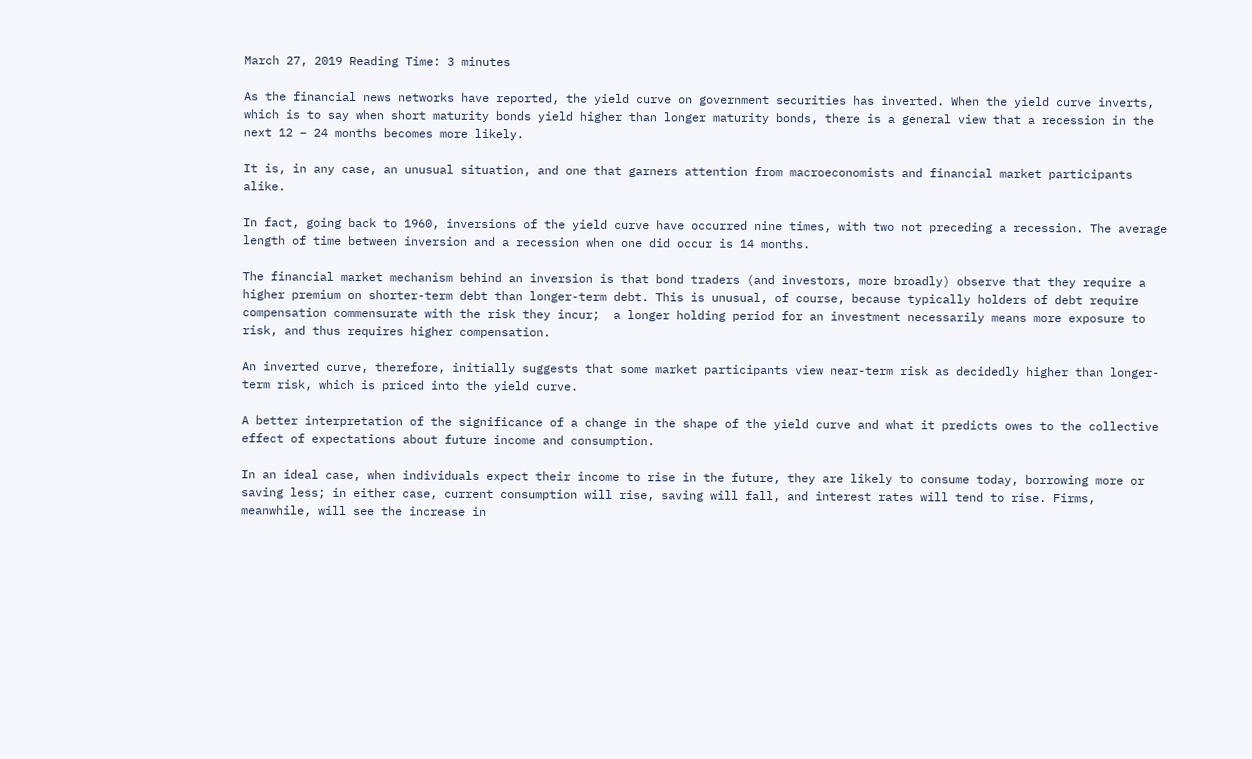March 27, 2019 Reading Time: 3 minutes

As the financial news networks have reported, the yield curve on government securities has inverted. When the yield curve inverts, which is to say when short maturity bonds yield higher than longer maturity bonds, there is a general view that a recession in the next 12 – 24 months becomes more likely.

It is, in any case, an unusual situation, and one that garners attention from macroeconomists and financial market participants alike.

In fact, going back to 1960, inversions of the yield curve have occurred nine times, with two not preceding a recession. The average length of time between inversion and a recession when one did occur is 14 months.

The financial market mechanism behind an inversion is that bond traders (and investors, more broadly) observe that they require a higher premium on shorter-term debt than longer-term debt. This is unusual, of course, because typically holders of debt require compensation commensurate with the risk they incur;  a longer holding period for an investment necessarily means more exposure to risk, and thus requires higher compensation.

An inverted curve, therefore, initially suggests that some market participants view near-term risk as decidedly higher than longer-term risk, which is priced into the yield curve.

A better interpretation of the significance of a change in the shape of the yield curve and what it predicts owes to the collective effect of expectations about future income and consumption.

In an ideal case, when individuals expect their income to rise in the future, they are likely to consume today, borrowing more or saving less; in either case, current consumption will rise, saving will fall, and interest rates will tend to rise. Firms, meanwhile, will see the increase in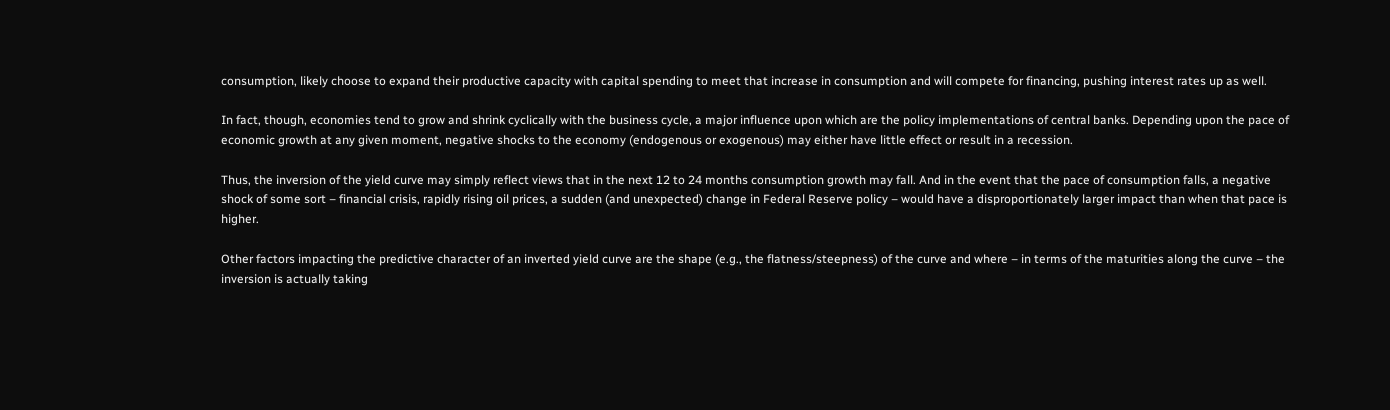consumption, likely choose to expand their productive capacity with capital spending to meet that increase in consumption and will compete for financing, pushing interest rates up as well.

In fact, though, economies tend to grow and shrink cyclically with the business cycle, a major influence upon which are the policy implementations of central banks. Depending upon the pace of economic growth at any given moment, negative shocks to the economy (endogenous or exogenous) may either have little effect or result in a recession.

Thus, the inversion of the yield curve may simply reflect views that in the next 12 to 24 months consumption growth may fall. And in the event that the pace of consumption falls, a negative shock of some sort – financial crisis, rapidly rising oil prices, a sudden (and unexpected) change in Federal Reserve policy – would have a disproportionately larger impact than when that pace is higher.

Other factors impacting the predictive character of an inverted yield curve are the shape (e.g., the flatness/steepness) of the curve and where – in terms of the maturities along the curve – the inversion is actually taking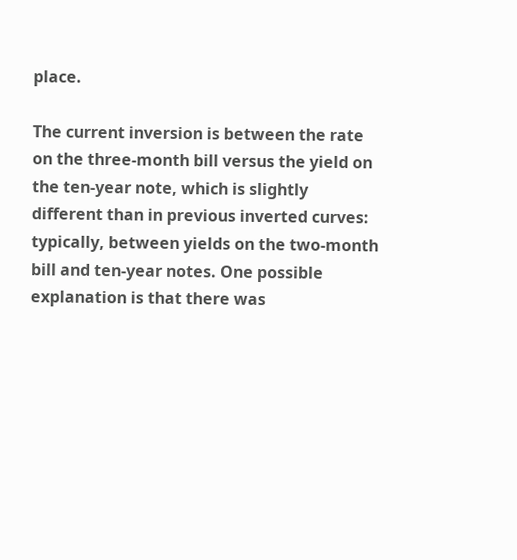place.

The current inversion is between the rate on the three-month bill versus the yield on the ten-year note, which is slightly different than in previous inverted curves: typically, between yields on the two-month bill and ten-year notes. One possible explanation is that there was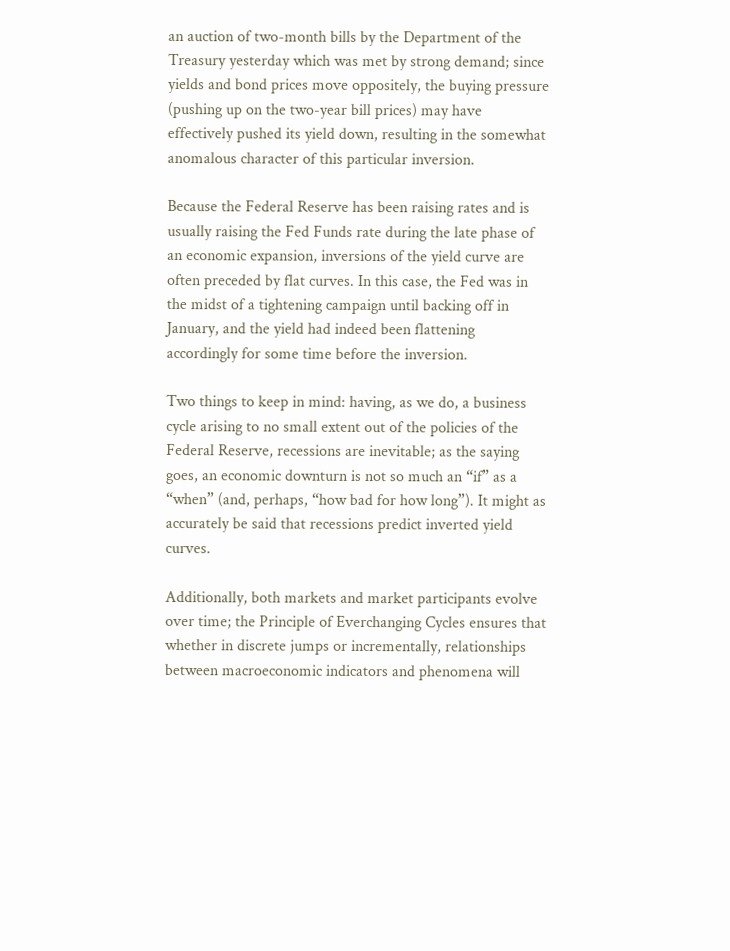an auction of two-month bills by the Department of the Treasury yesterday which was met by strong demand; since yields and bond prices move oppositely, the buying pressure (pushing up on the two-year bill prices) may have effectively pushed its yield down, resulting in the somewhat anomalous character of this particular inversion.

Because the Federal Reserve has been raising rates and is usually raising the Fed Funds rate during the late phase of an economic expansion, inversions of the yield curve are often preceded by flat curves. In this case, the Fed was in the midst of a tightening campaign until backing off in January, and the yield had indeed been flattening accordingly for some time before the inversion.

Two things to keep in mind: having, as we do, a business cycle arising to no small extent out of the policies of the Federal Reserve, recessions are inevitable; as the saying goes, an economic downturn is not so much an “if” as a “when” (and, perhaps, “how bad for how long”). It might as accurately be said that recessions predict inverted yield curves.

Additionally, both markets and market participants evolve over time; the Principle of Everchanging Cycles ensures that whether in discrete jumps or incrementally, relationships between macroeconomic indicators and phenomena will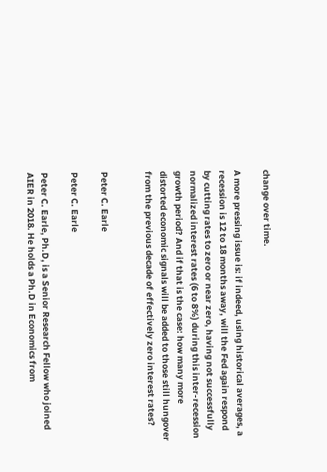change over time.

A more pressing issue is: if indeed, using historical averages, a recession is 12 to 18 months away, will the Fed again respond by cutting rates to zero or near zero, having not successfully normalized interest rates (6 to 8%) during this inter-recession growth period? And if that is the case: how many more distorted economic signals will be added to those still hungover from the previous decade of effectively zero interest rates?


Peter C. Earle

Peter C. Earle

Peter C. Earle, Ph.D, is a Senior Research Fellow who joined AIER in 2018. He holds a Ph.D in Economics from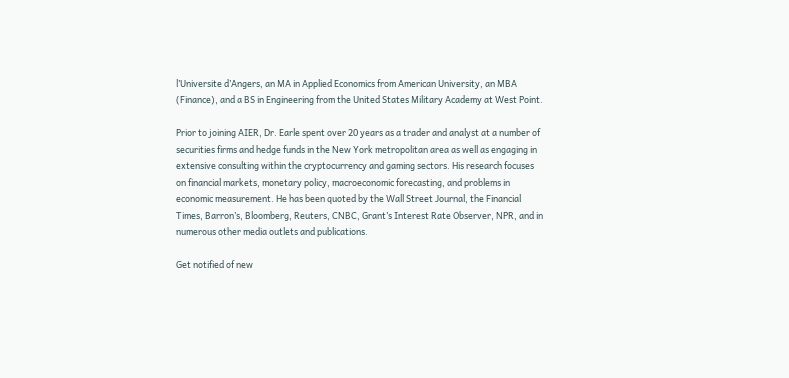l’Universite d’Angers, an MA in Applied Economics from American University, an MBA (Finance), and a BS in Engineering from the United States Military Academy at West Point.

Prior to joining AIER, Dr. Earle spent over 20 years as a trader and analyst at a number of securities firms and hedge funds in the New York metropolitan area as well as engaging in extensive consulting within the cryptocurrency and gaming sectors. His research focuses on financial markets, monetary policy, macroeconomic forecasting, and problems in economic measurement. He has been quoted by the Wall Street Journal, the Financial Times, Barron’s, Bloomberg, Reuters, CNBC, Grant’s Interest Rate Observer, NPR, and in numerous other media outlets and publications.

Get notified of new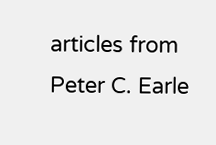articles from Peter C. Earle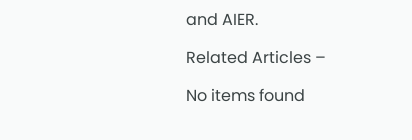and AIER.

Related Articles –

No items found